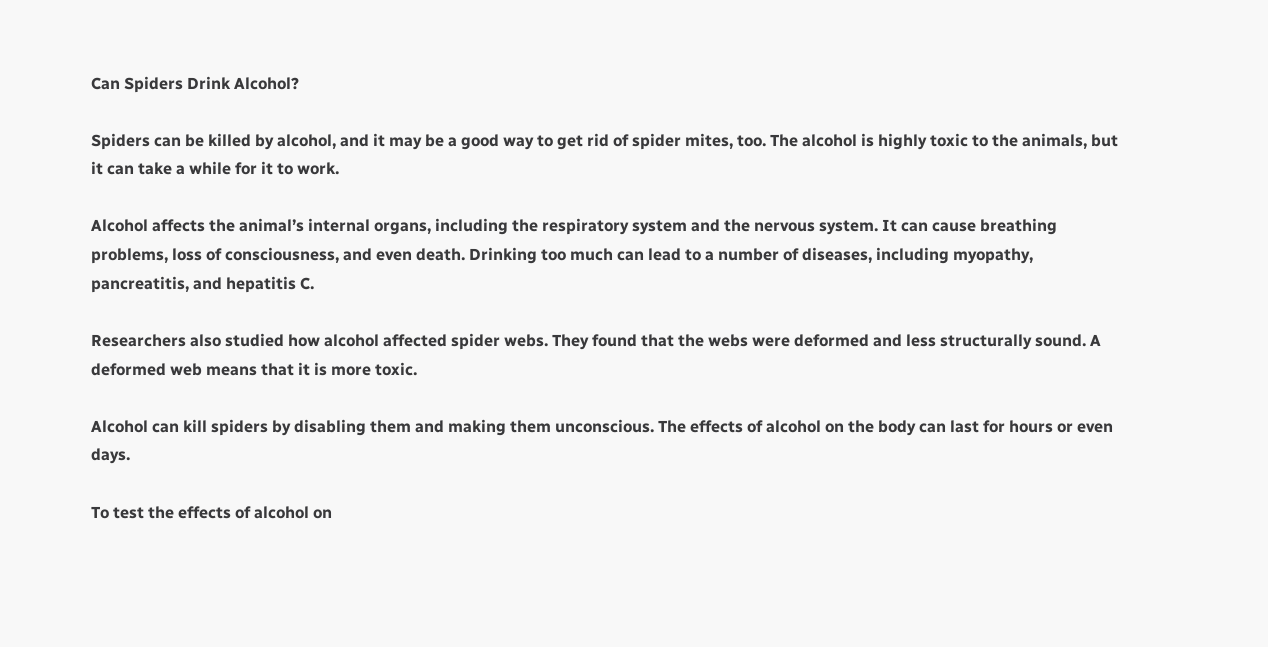Can Spiders Drink Alcohol?

Spiders can be killed by alcohol, and it may be a good way to get rid of spider mites, too. The alcohol is highly toxic to the animals, but it can take a while for it to work.

Alcohol affects the animal’s internal organs, including the respiratory system and the nervous system. It can cause breathing problems, loss of consciousness, and even death. Drinking too much can lead to a number of diseases, including myopathy, pancreatitis, and hepatitis C.

Researchers also studied how alcohol affected spider webs. They found that the webs were deformed and less structurally sound. A deformed web means that it is more toxic.

Alcohol can kill spiders by disabling them and making them unconscious. The effects of alcohol on the body can last for hours or even days.

To test the effects of alcohol on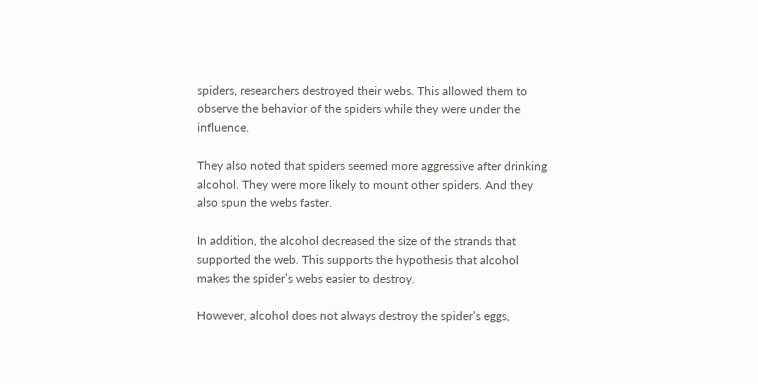spiders, researchers destroyed their webs. This allowed them to observe the behavior of the spiders while they were under the influence.

They also noted that spiders seemed more aggressive after drinking alcohol. They were more likely to mount other spiders. And they also spun the webs faster.

In addition, the alcohol decreased the size of the strands that supported the web. This supports the hypothesis that alcohol makes the spider’s webs easier to destroy.

However, alcohol does not always destroy the spider’s eggs,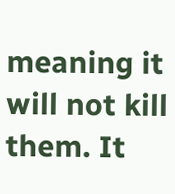meaning it will not kill them. It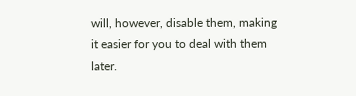will, however, disable them, making it easier for you to deal with them later.